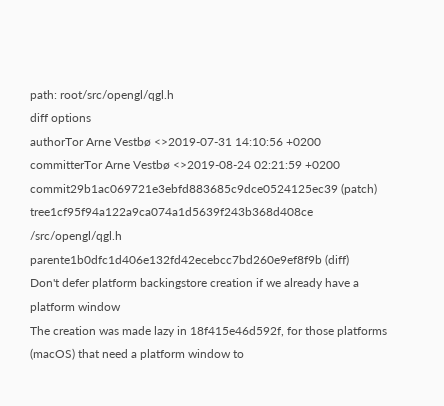path: root/src/opengl/qgl.h
diff options
authorTor Arne Vestbø <>2019-07-31 14:10:56 +0200
committerTor Arne Vestbø <>2019-08-24 02:21:59 +0200
commit29b1ac069721e3ebfd883685c9dce0524125ec39 (patch)
tree1cf95f94a122a9ca074a1d5639f243b368d408ce /src/opengl/qgl.h
parente1b0dfc1d406e132fd42ecebcc7bd260e9ef8f9b (diff)
Don't defer platform backingstore creation if we already have a platform window
The creation was made lazy in 18f415e46d592f, for those platforms (macOS) that need a platform window to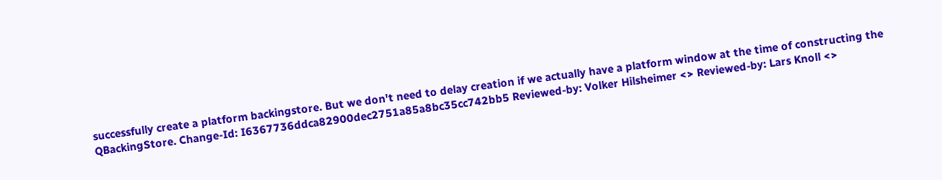successfully create a platform backingstore. But we don't need to delay creation if we actually have a platform window at the time of constructing the QBackingStore. Change-Id: I6367736ddca82900dec2751a85a8bc35cc742bb5 Reviewed-by: Volker Hilsheimer <> Reviewed-by: Lars Knoll <>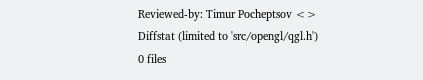Reviewed-by: Timur Pocheptsov <>
Diffstat (limited to 'src/opengl/qgl.h')
0 files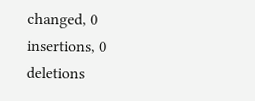changed, 0 insertions, 0 deletions